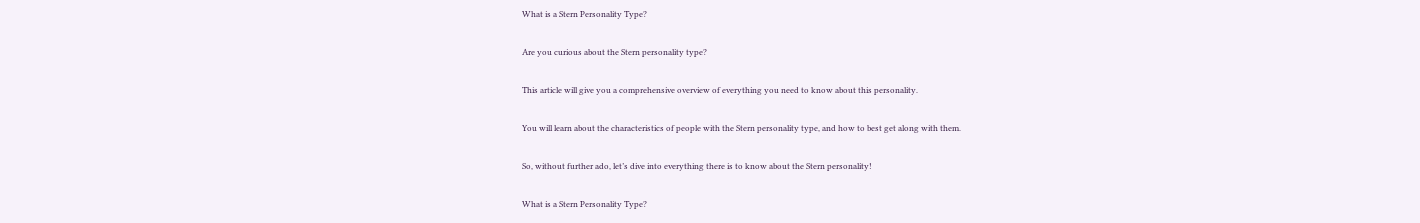What is a Stern Personality Type?

Are you curious about the Stern personality type?

This article will give you a comprehensive overview of everything you need to know about this personality.

You will learn about the characteristics of people with the Stern personality type, and how to best get along with them.

So, without further ado, let’s dive into everything there is to know about the Stern personality!

What is a Stern Personality Type?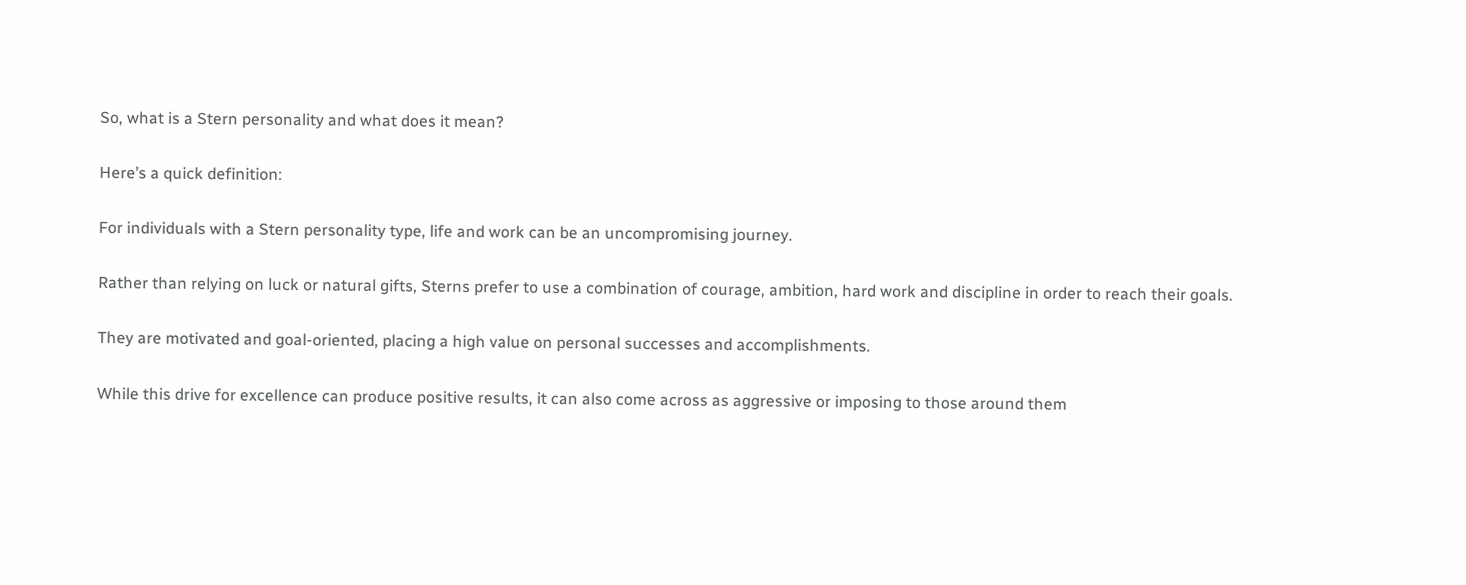So, what is a Stern personality and what does it mean?

Here’s a quick definition:

For individuals with a Stern personality type, life and work can be an uncompromising journey.

Rather than relying on luck or natural gifts, Sterns prefer to use a combination of courage, ambition, hard work and discipline in order to reach their goals.

They are motivated and goal-oriented, placing a high value on personal successes and accomplishments.

While this drive for excellence can produce positive results, it can also come across as aggressive or imposing to those around them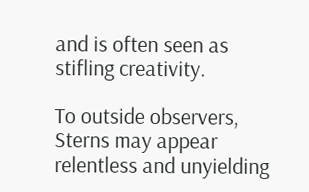and is often seen as stifling creativity.

To outside observers, Sterns may appear relentless and unyielding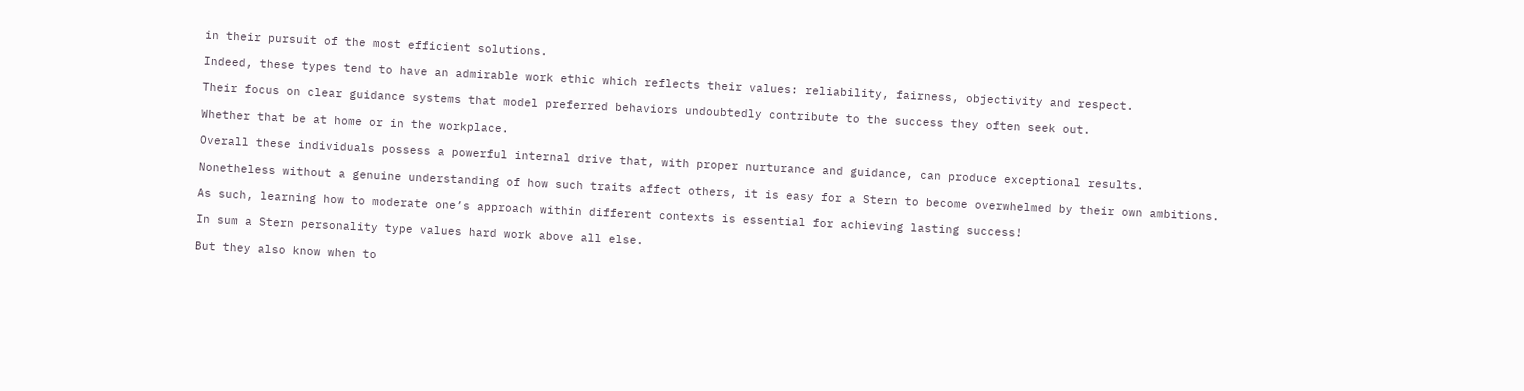in their pursuit of the most efficient solutions.

Indeed, these types tend to have an admirable work ethic which reflects their values: reliability, fairness, objectivity and respect.

Their focus on clear guidance systems that model preferred behaviors undoubtedly contribute to the success they often seek out.

Whether that be at home or in the workplace.

Overall these individuals possess a powerful internal drive that, with proper nurturance and guidance, can produce exceptional results.

Nonetheless without a genuine understanding of how such traits affect others, it is easy for a Stern to become overwhelmed by their own ambitions.

As such, learning how to moderate one’s approach within different contexts is essential for achieving lasting success!

In sum a Stern personality type values hard work above all else.

But they also know when to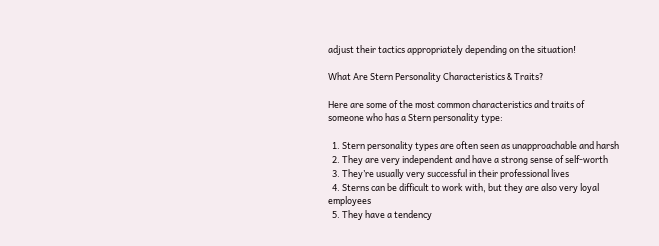adjust their tactics appropriately depending on the situation!

What Are Stern Personality Characteristics & Traits?

Here are some of the most common characteristics and traits of someone who has a Stern personality type:

  1. Stern personality types are often seen as unapproachable and harsh
  2. They are very independent and have a strong sense of self-worth
  3. They’re usually very successful in their professional lives
  4. Sterns can be difficult to work with, but they are also very loyal employees
  5. They have a tendency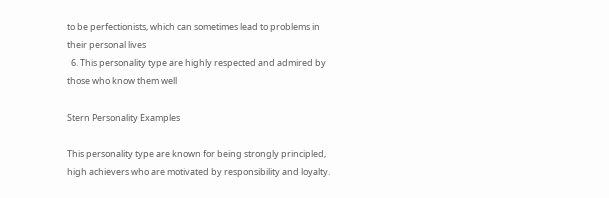to be perfectionists, which can sometimes lead to problems in their personal lives
  6. This personality type are highly respected and admired by those who know them well

Stern Personality Examples

This personality type are known for being strongly principled, high achievers who are motivated by responsibility and loyalty.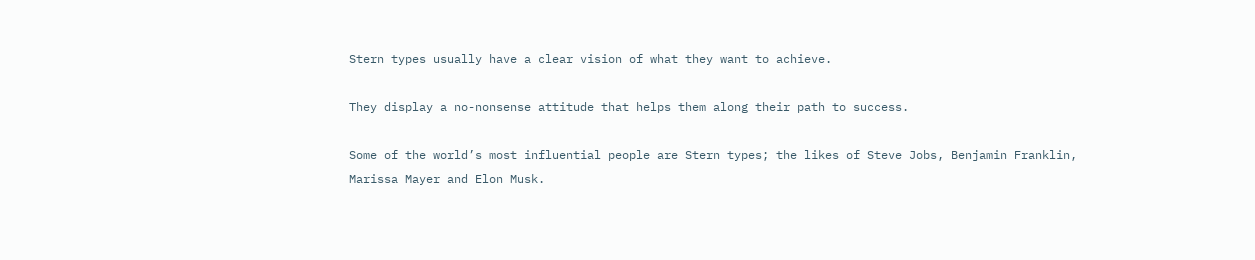Stern types usually have a clear vision of what they want to achieve.

They display a no-nonsense attitude that helps them along their path to success.

Some of the world’s most influential people are Stern types; the likes of Steve Jobs, Benjamin Franklin, Marissa Mayer and Elon Musk.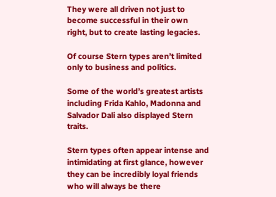They were all driven not just to become successful in their own right, but to create lasting legacies.

Of course Stern types aren’t limited only to business and politics.

Some of the world’s greatest artists including Frida Kahlo, Madonna and Salvador Dali also displayed Stern traits.

Stern types often appear intense and intimidating at first glance, however they can be incredibly loyal friends who will always be there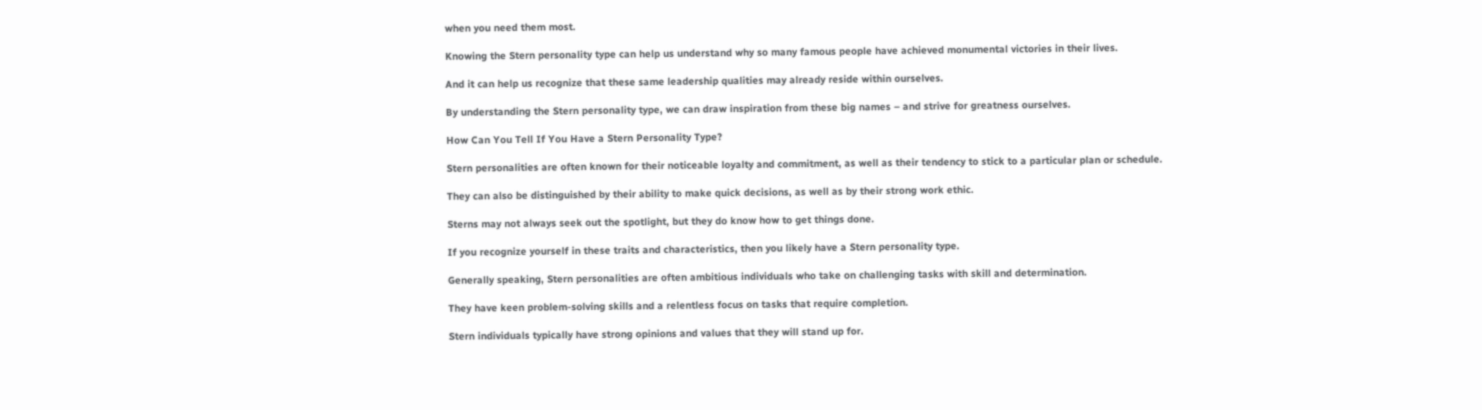when you need them most.

Knowing the Stern personality type can help us understand why so many famous people have achieved monumental victories in their lives.

And it can help us recognize that these same leadership qualities may already reside within ourselves.

By understanding the Stern personality type, we can draw inspiration from these big names – and strive for greatness ourselves.

How Can You Tell If You Have a Stern Personality Type?

Stern personalities are often known for their noticeable loyalty and commitment, as well as their tendency to stick to a particular plan or schedule.

They can also be distinguished by their ability to make quick decisions, as well as by their strong work ethic.

Sterns may not always seek out the spotlight, but they do know how to get things done.

If you recognize yourself in these traits and characteristics, then you likely have a Stern personality type.

Generally speaking, Stern personalities are often ambitious individuals who take on challenging tasks with skill and determination.

They have keen problem-solving skills and a relentless focus on tasks that require completion.

Stern individuals typically have strong opinions and values that they will stand up for.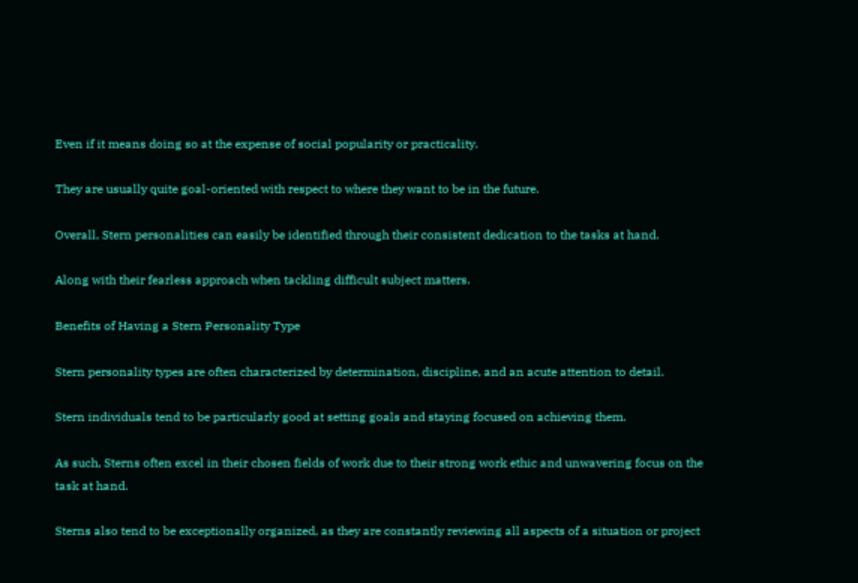Even if it means doing so at the expense of social popularity or practicality.

They are usually quite goal-oriented with respect to where they want to be in the future.

Overall, Stern personalities can easily be identified through their consistent dedication to the tasks at hand.

Along with their fearless approach when tackling difficult subject matters.

Benefits of Having a Stern Personality Type

Stern personality types are often characterized by determination, discipline, and an acute attention to detail.

Stern individuals tend to be particularly good at setting goals and staying focused on achieving them.

As such, Sterns often excel in their chosen fields of work due to their strong work ethic and unwavering focus on the task at hand.

Sterns also tend to be exceptionally organized, as they are constantly reviewing all aspects of a situation or project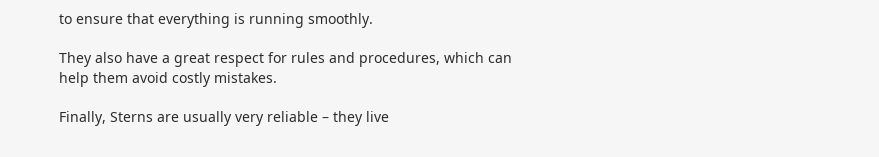to ensure that everything is running smoothly.

They also have a great respect for rules and procedures, which can help them avoid costly mistakes.

Finally, Sterns are usually very reliable – they live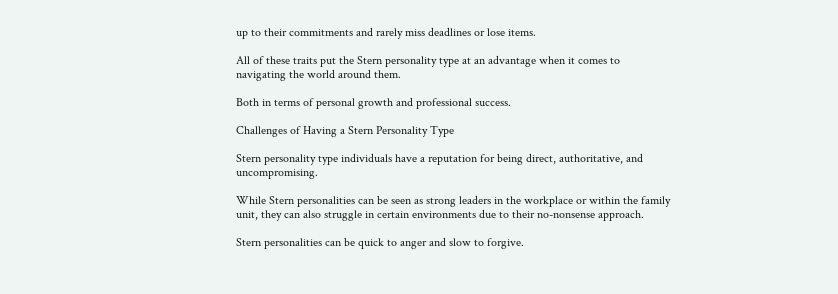up to their commitments and rarely miss deadlines or lose items.

All of these traits put the Stern personality type at an advantage when it comes to navigating the world around them.

Both in terms of personal growth and professional success.

Challenges of Having a Stern Personality Type

Stern personality type individuals have a reputation for being direct, authoritative, and uncompromising.

While Stern personalities can be seen as strong leaders in the workplace or within the family unit, they can also struggle in certain environments due to their no-nonsense approach.

Stern personalities can be quick to anger and slow to forgive.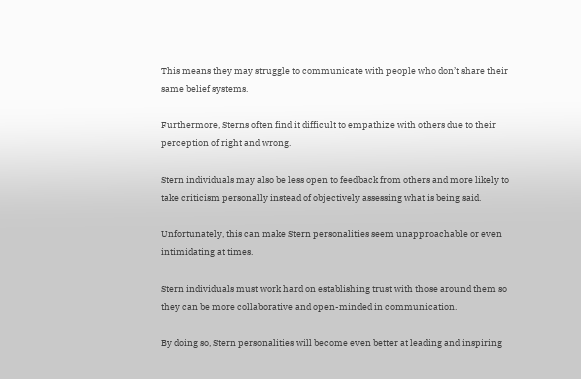This means they may struggle to communicate with people who don’t share their same belief systems.

Furthermore, Sterns often find it difficult to empathize with others due to their perception of right and wrong.

Stern individuals may also be less open to feedback from others and more likely to take criticism personally instead of objectively assessing what is being said.

Unfortunately, this can make Stern personalities seem unapproachable or even intimidating at times.

Stern individuals must work hard on establishing trust with those around them so they can be more collaborative and open-minded in communication.

By doing so, Stern personalities will become even better at leading and inspiring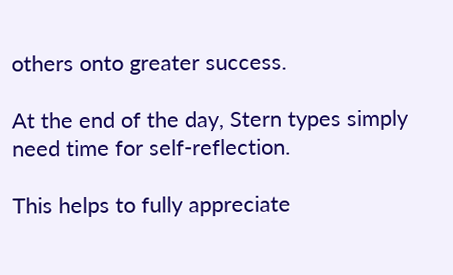others onto greater success.

At the end of the day, Stern types simply need time for self-reflection.

This helps to fully appreciate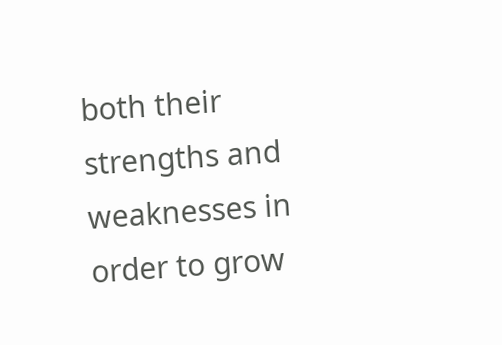both their strengths and weaknesses in order to grow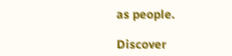as people.

Discover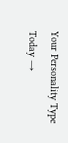Your Personality Type Today →